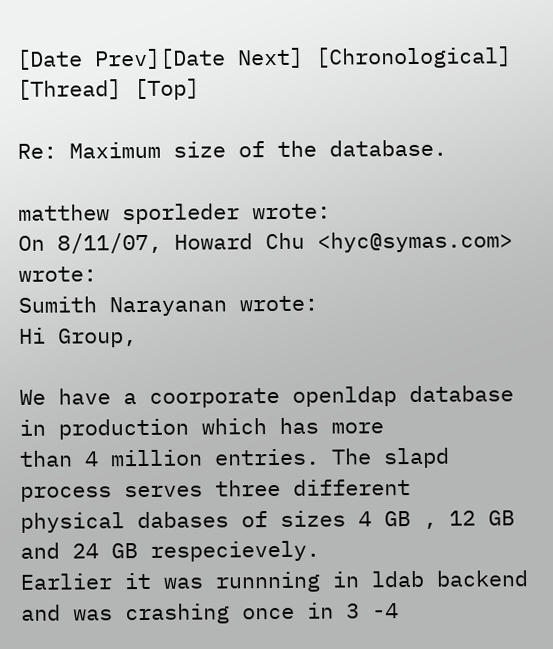[Date Prev][Date Next] [Chronological] [Thread] [Top]

Re: Maximum size of the database.

matthew sporleder wrote:
On 8/11/07, Howard Chu <hyc@symas.com> wrote:
Sumith Narayanan wrote:
Hi Group,

We have a coorporate openldap database in production which has more
than 4 million entries. The slapd process serves three different
physical dabases of sizes 4 GB , 12 GB and 24 GB respecievely.
Earlier it was runnning in ldab backend and was crashing once in 3 -4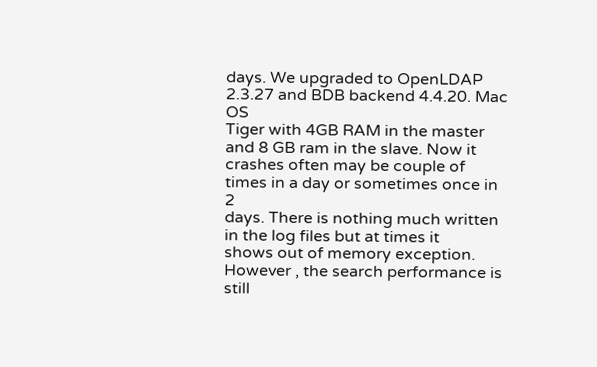days. We upgraded to OpenLDAP 2.3.27 and BDB backend 4.4.20. Mac OS
Tiger with 4GB RAM in the master and 8 GB ram in the slave. Now it
crashes often may be couple of times in a day or sometimes once in 2
days. There is nothing much written in the log files but at times it
shows out of memory exception. However , the search performance is
still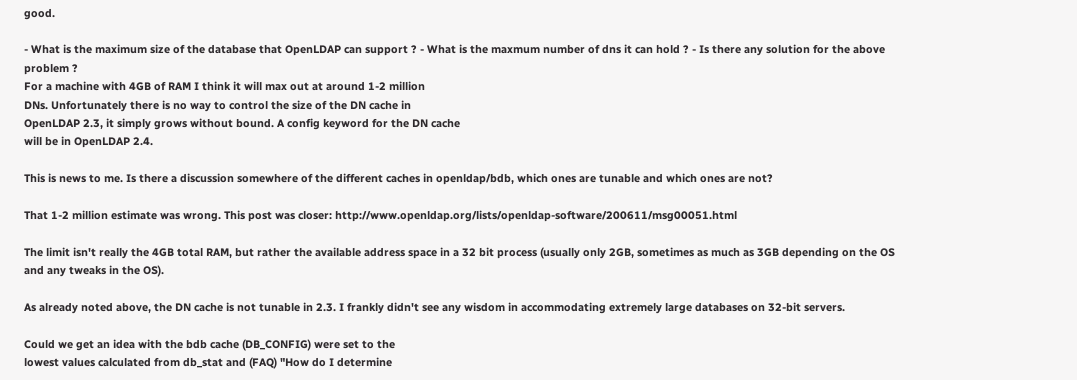good.

- What is the maximum size of the database that OpenLDAP can support ? - What is the maxmum number of dns it can hold ? - Is there any solution for the above problem ?
For a machine with 4GB of RAM I think it will max out at around 1-2 million
DNs. Unfortunately there is no way to control the size of the DN cache in
OpenLDAP 2.3, it simply grows without bound. A config keyword for the DN cache
will be in OpenLDAP 2.4.

This is news to me. Is there a discussion somewhere of the different caches in openldap/bdb, which ones are tunable and which ones are not?

That 1-2 million estimate was wrong. This post was closer: http://www.openldap.org/lists/openldap-software/200611/msg00051.html

The limit isn't really the 4GB total RAM, but rather the available address space in a 32 bit process (usually only 2GB, sometimes as much as 3GB depending on the OS and any tweaks in the OS).

As already noted above, the DN cache is not tunable in 2.3. I frankly didn't see any wisdom in accommodating extremely large databases on 32-bit servers.

Could we get an idea with the bdb cache (DB_CONFIG) were set to the
lowest values calculated from db_stat and (FAQ) "How do I determine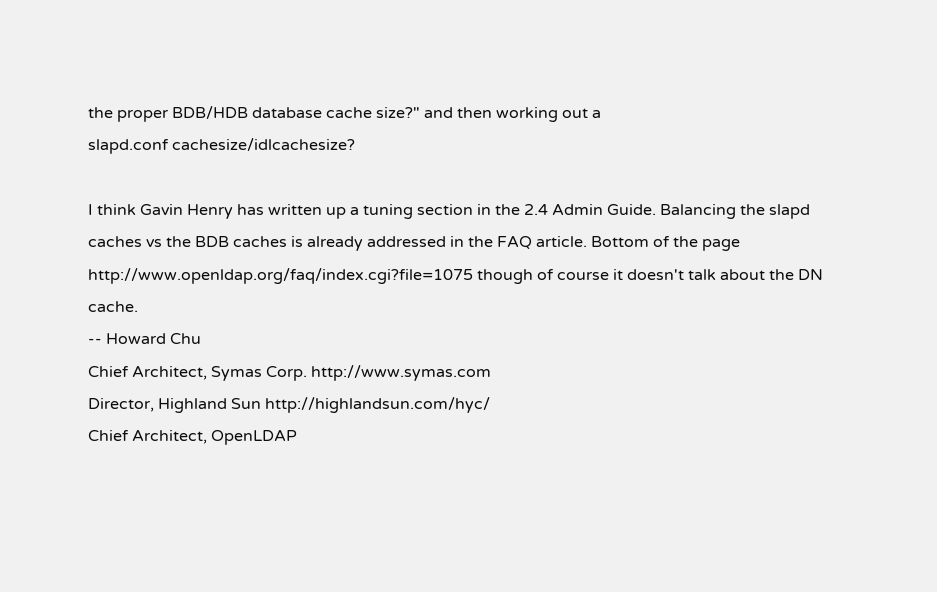the proper BDB/HDB database cache size?" and then working out a
slapd.conf cachesize/idlcachesize?

I think Gavin Henry has written up a tuning section in the 2.4 Admin Guide. Balancing the slapd caches vs the BDB caches is already addressed in the FAQ article. Bottom of the page http://www.openldap.org/faq/index.cgi?file=1075 though of course it doesn't talk about the DN cache.
-- Howard Chu
Chief Architect, Symas Corp. http://www.symas.com
Director, Highland Sun http://highlandsun.com/hyc/
Chief Architect, OpenLDAP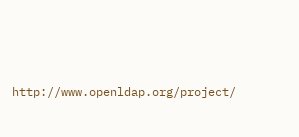http://www.openldap.org/project/